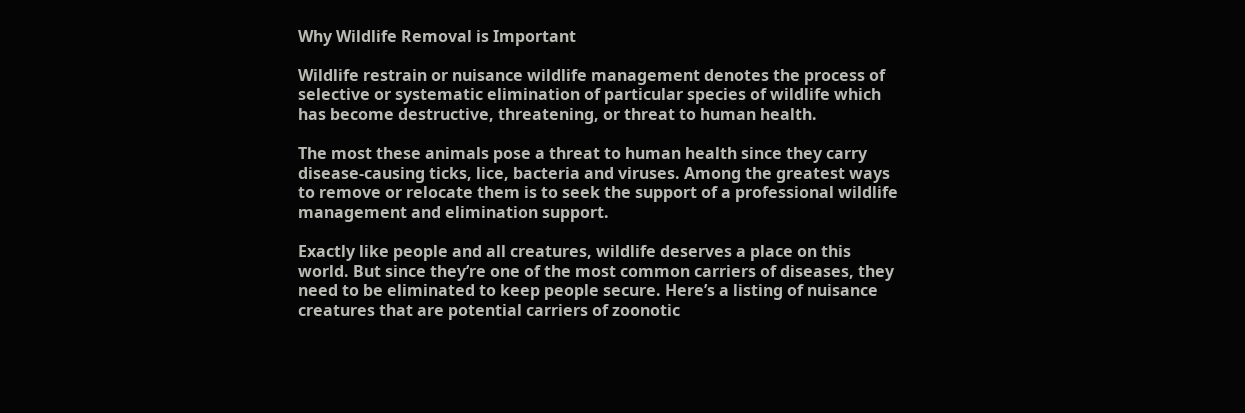Why Wildlife Removal is Important

Wildlife restrain or nuisance wildlife management denotes the process of selective or systematic elimination of particular species of wildlife which has become destructive, threatening, or threat to human health.

The most these animals pose a threat to human health since they carry disease-causing ticks, lice, bacteria and viruses. Among the greatest ways to remove or relocate them is to seek the support of a professional wildlife management and elimination support.

Exactly like people and all creatures, wildlife deserves a place on this world. But since they’re one of the most common carriers of diseases, they need to be eliminated to keep people secure. Here’s a listing of nuisance creatures that are potential carriers of zoonotic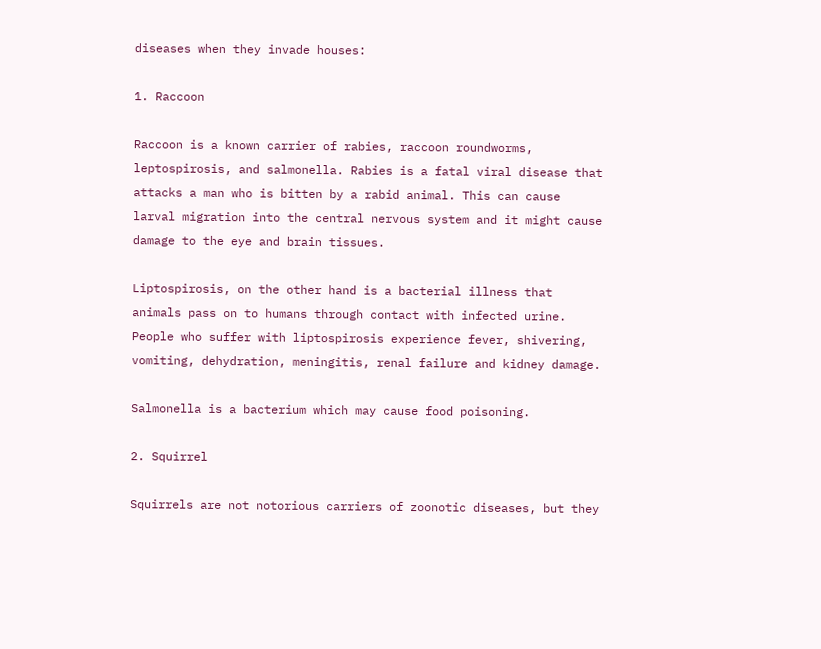diseases when they invade houses:

1. Raccoon

Raccoon is a known carrier of rabies, raccoon roundworms, leptospirosis, and salmonella. Rabies is a fatal viral disease that attacks a man who is bitten by a rabid animal. This can cause larval migration into the central nervous system and it might cause damage to the eye and brain tissues.

Liptospirosis, on the other hand is a bacterial illness that animals pass on to humans through contact with infected urine. People who suffer with liptospirosis experience fever, shivering, vomiting, dehydration, meningitis, renal failure and kidney damage.

Salmonella is a bacterium which may cause food poisoning.

2. Squirrel

Squirrels are not notorious carriers of zoonotic diseases, but they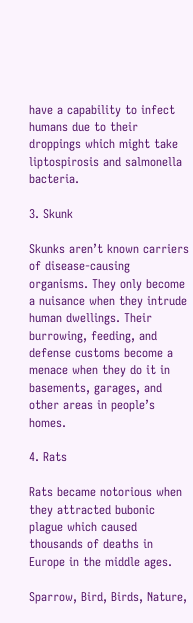have a capability to infect humans due to their droppings which might take liptospirosis and salmonella bacteria.

3. Skunk

Skunks aren’t known carriers of disease-causing organisms. They only become a nuisance when they intrude human dwellings. Their burrowing, feeding, and defense customs become a menace when they do it in basements, garages, and other areas in people’s homes.

4. Rats

Rats became notorious when they attracted bubonic plague which caused thousands of deaths in Europe in the middle ages.

Sparrow, Bird, Birds, Nature,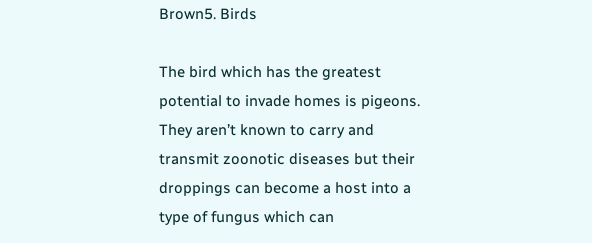Brown5. Birds

The bird which has the greatest potential to invade homes is pigeons. They aren’t known to carry and transmit zoonotic diseases but their droppings can become a host into a type of fungus which can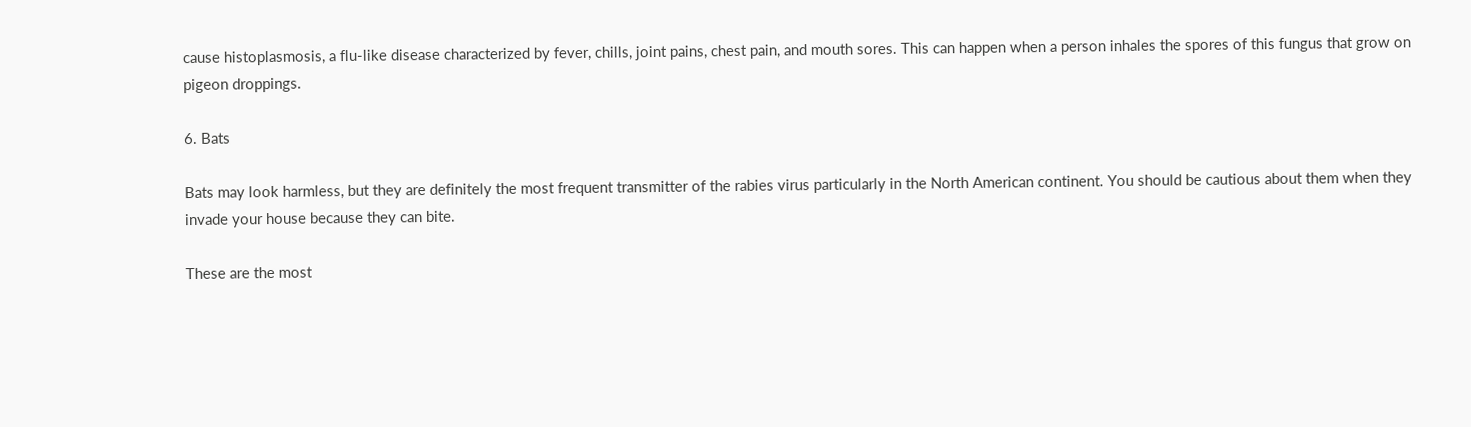cause histoplasmosis, a flu-like disease characterized by fever, chills, joint pains, chest pain, and mouth sores. This can happen when a person inhales the spores of this fungus that grow on pigeon droppings.

6. Bats

Bats may look harmless, but they are definitely the most frequent transmitter of the rabies virus particularly in the North American continent. You should be cautious about them when they invade your house because they can bite.

These are the most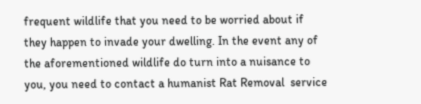frequent wildlife that you need to be worried about if they happen to invade your dwelling. In the event any of the aforementioned wildlife do turn into a nuisance to you, you need to contact a humanist Rat Removal  service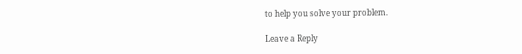to help you solve your problem.

Leave a Reply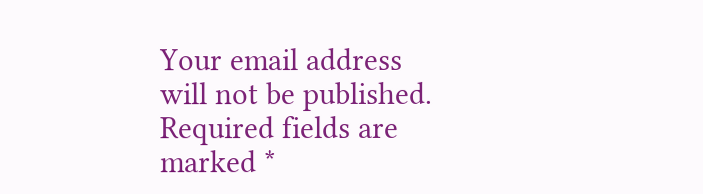Your email address will not be published. Required fields are marked *